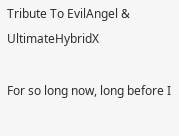Tribute To EvilAngel & UltimateHybridX

For so long now, long before I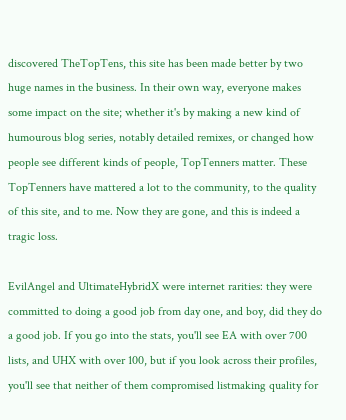discovered TheTopTens, this site has been made better by two huge names in the business. In their own way, everyone makes some impact on the site; whether it's by making a new kind of humourous blog series, notably detailed remixes, or changed how people see different kinds of people, TopTenners matter. These TopTenners have mattered a lot to the community, to the quality of this site, and to me. Now they are gone, and this is indeed a tragic loss.

EvilAngel and UltimateHybridX were internet rarities: they were committed to doing a good job from day one, and boy, did they do a good job. If you go into the stats, you'll see EA with over 700 lists, and UHX with over 100, but if you look across their profiles, you'll see that neither of them compromised listmaking quality for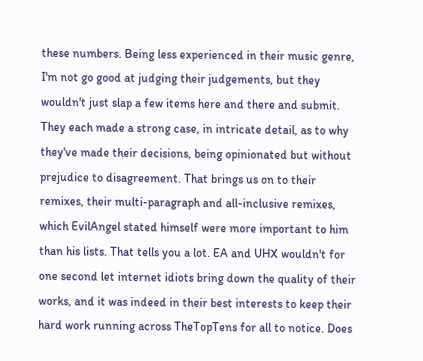these numbers. Being less experienced in their music genre, I'm not go good at judging their judgements, but they wouldn't just slap a few items here and there and submit. They each made a strong case, in intricate detail, as to why they've made their decisions, being opinionated but without prejudice to disagreement. That brings us on to their remixes, their multi-paragraph and all-inclusive remixes, which EvilAngel stated himself were more important to him than his lists. That tells you a lot. EA and UHX wouldn't for one second let internet idiots bring down the quality of their works, and it was indeed in their best interests to keep their hard work running across TheTopTens for all to notice. Does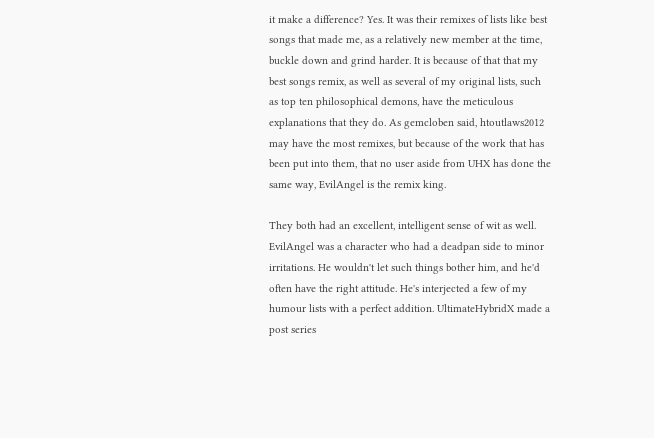it make a difference? Yes. It was their remixes of lists like best songs that made me, as a relatively new member at the time, buckle down and grind harder. It is because of that that my best songs remix, as well as several of my original lists, such as top ten philosophical demons, have the meticulous explanations that they do. As gemcloben said, htoutlaws2012 may have the most remixes, but because of the work that has been put into them, that no user aside from UHX has done the same way, EvilAngel is the remix king.

They both had an excellent, intelligent sense of wit as well. EvilAngel was a character who had a deadpan side to minor irritations. He wouldn't let such things bother him, and he'd often have the right attitude. He's interjected a few of my humour lists with a perfect addition. UltimateHybridX made a post series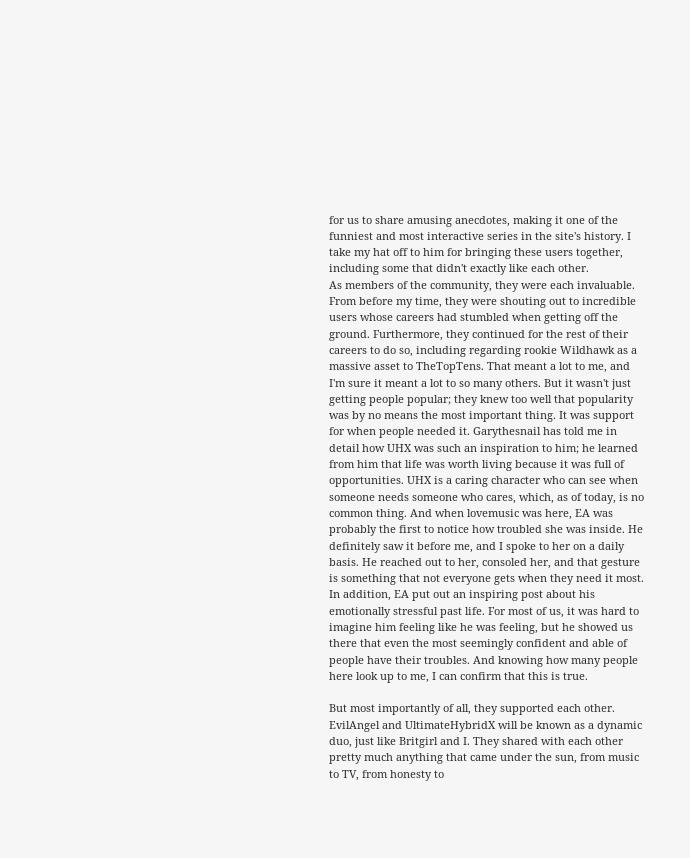for us to share amusing anecdotes, making it one of the funniest and most interactive series in the site's history. I take my hat off to him for bringing these users together, including some that didn't exactly like each other.
As members of the community, they were each invaluable. From before my time, they were shouting out to incredible users whose careers had stumbled when getting off the ground. Furthermore, they continued for the rest of their careers to do so, including regarding rookie Wildhawk as a massive asset to TheTopTens. That meant a lot to me, and I'm sure it meant a lot to so many others. But it wasn't just getting people popular; they knew too well that popularity was by no means the most important thing. It was support for when people needed it. Garythesnail has told me in detail how UHX was such an inspiration to him; he learned from him that life was worth living because it was full of opportunities. UHX is a caring character who can see when someone needs someone who cares, which, as of today, is no common thing. And when lovemusic was here, EA was probably the first to notice how troubled she was inside. He definitely saw it before me, and I spoke to her on a daily basis. He reached out to her, consoled her, and that gesture is something that not everyone gets when they need it most. In addition, EA put out an inspiring post about his emotionally stressful past life. For most of us, it was hard to imagine him feeling like he was feeling, but he showed us there that even the most seemingly confident and able of people have their troubles. And knowing how many people here look up to me, I can confirm that this is true.

But most importantly of all, they supported each other. EvilAngel and UltimateHybridX will be known as a dynamic duo, just like Britgirl and I. They shared with each other pretty much anything that came under the sun, from music to TV, from honesty to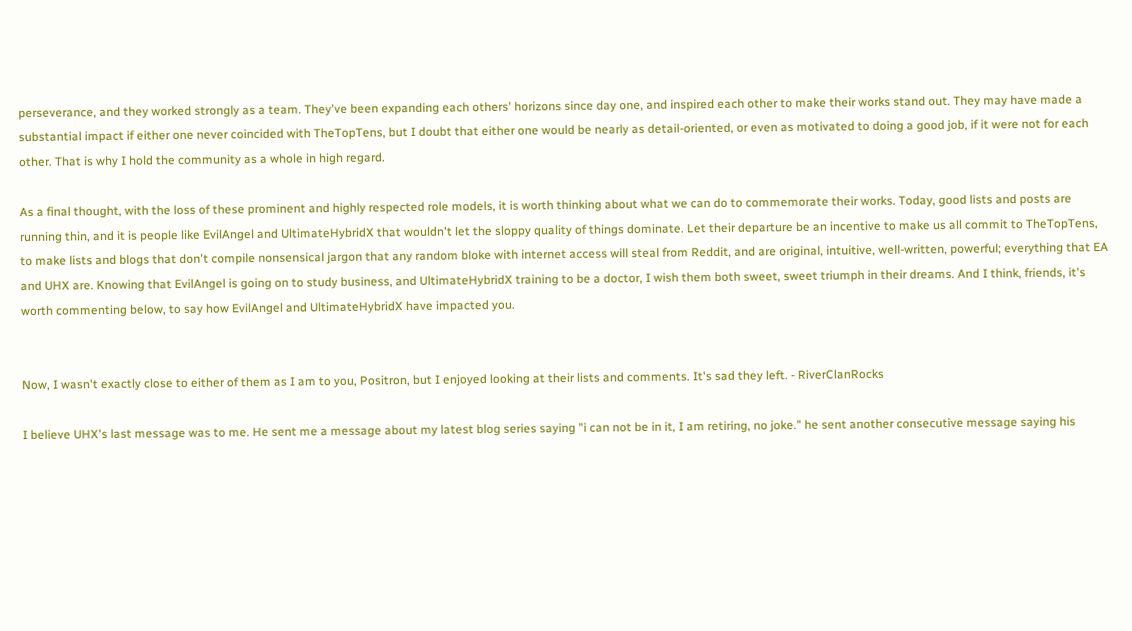perseverance, and they worked strongly as a team. They've been expanding each others' horizons since day one, and inspired each other to make their works stand out. They may have made a substantial impact if either one never coincided with TheTopTens, but I doubt that either one would be nearly as detail-oriented, or even as motivated to doing a good job, if it were not for each other. That is why I hold the community as a whole in high regard.

As a final thought, with the loss of these prominent and highly respected role models, it is worth thinking about what we can do to commemorate their works. Today, good lists and posts are running thin, and it is people like EvilAngel and UltimateHybridX that wouldn't let the sloppy quality of things dominate. Let their departure be an incentive to make us all commit to TheTopTens, to make lists and blogs that don't compile nonsensical jargon that any random bloke with internet access will steal from Reddit, and are original, intuitive, well-written, powerful; everything that EA and UHX are. Knowing that EvilAngel is going on to study business, and UltimateHybridX training to be a doctor, I wish them both sweet, sweet triumph in their dreams. And I think, friends, it's worth commenting below, to say how EvilAngel and UltimateHybridX have impacted you.


Now, I wasn't exactly close to either of them as I am to you, Positron, but I enjoyed looking at their lists and comments. It's sad they left. - RiverClanRocks

I believe UHX's last message was to me. He sent me a message about my latest blog series saying "i can not be in it, I am retiring, no joke." he sent another consecutive message saying his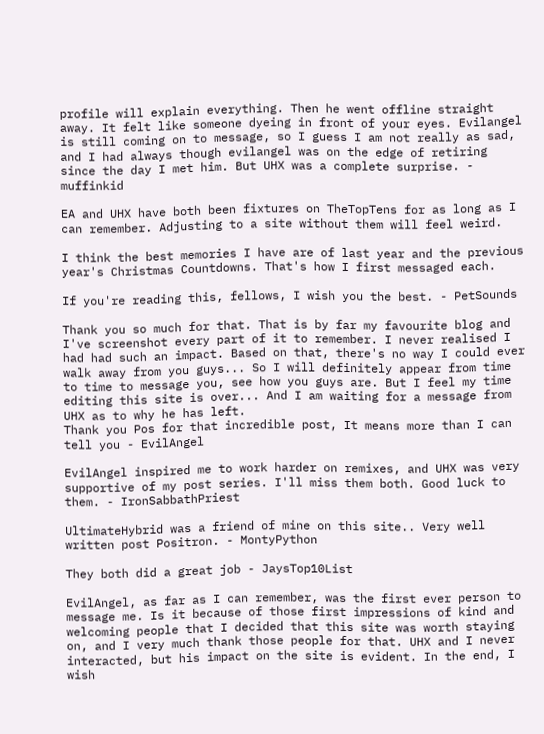profile will explain everything. Then he went offline straight away. It felt like someone dyeing in front of your eyes. Evilangel is still coming on to message, so I guess I am not really as sad, and I had always though evilangel was on the edge of retiring since the day I met him. But UHX was a complete surprise. - muffinkid

EA and UHX have both been fixtures on TheTopTens for as long as I can remember. Adjusting to a site without them will feel weird.

I think the best memories I have are of last year and the previous year's Christmas Countdowns. That's how I first messaged each.

If you're reading this, fellows, I wish you the best. - PetSounds

Thank you so much for that. That is by far my favourite blog and I've screenshot every part of it to remember. I never realised I had had such an impact. Based on that, there's no way I could ever walk away from you guys... So I will definitely appear from time to time to message you, see how you guys are. But I feel my time editing this site is over... And I am waiting for a message from UHX as to why he has left.
Thank you Pos for that incredible post, It means more than I can tell you - EvilAngel

EvilAngel inspired me to work harder on remixes, and UHX was very supportive of my post series. I'll miss them both. Good luck to them. - IronSabbathPriest

UltimateHybrid was a friend of mine on this site.. Very well written post Positron. - MontyPython

They both did a great job - JaysTop10List

EvilAngel, as far as I can remember, was the first ever person to message me. Is it because of those first impressions of kind and welcoming people that I decided that this site was worth staying on, and I very much thank those people for that. UHX and I never interacted, but his impact on the site is evident. In the end, I wish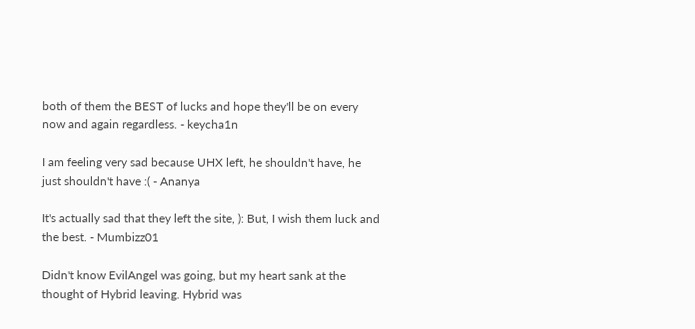both of them the BEST of lucks and hope they'll be on every now and again regardless. - keycha1n

I am feeling very sad because UHX left, he shouldn't have, he just shouldn't have :( - Ananya

It's actually sad that they left the site, ): But, I wish them luck and the best. - Mumbizz01

Didn't know EvilAngel was going, but my heart sank at the thought of Hybrid leaving. Hybrid was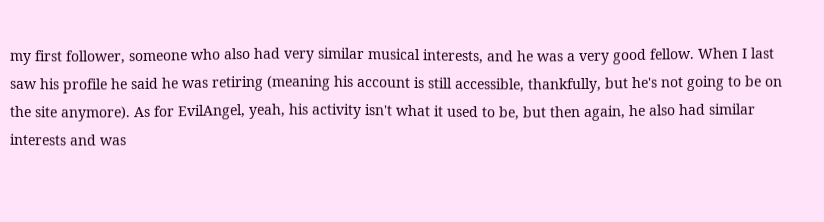my first follower, someone who also had very similar musical interests, and he was a very good fellow. When I last saw his profile he said he was retiring (meaning his account is still accessible, thankfully, but he's not going to be on the site anymore). As for EvilAngel, yeah, his activity isn't what it used to be, but then again, he also had similar interests and was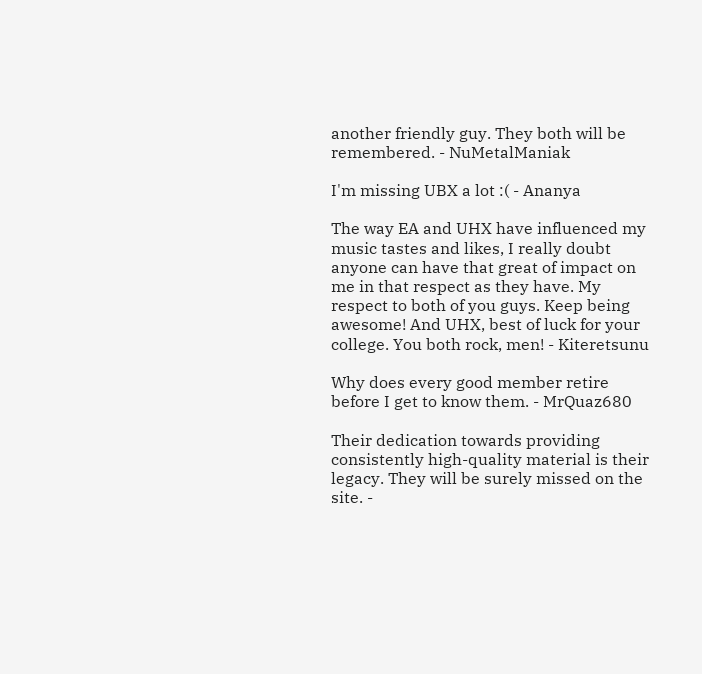another friendly guy. They both will be remembered. - NuMetalManiak

I'm missing UBX a lot :( - Ananya

The way EA and UHX have influenced my music tastes and likes, I really doubt anyone can have that great of impact on me in that respect as they have. My respect to both of you guys. Keep being awesome! And UHX, best of luck for your college. You both rock, men! - Kiteretsunu

Why does every good member retire before I get to know them. - MrQuaz680

Their dedication towards providing consistently high-quality material is their legacy. They will be surely missed on the site. -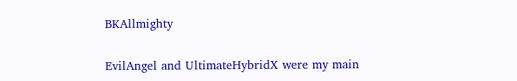BKAllmighty

EvilAngel and UltimateHybridX were my main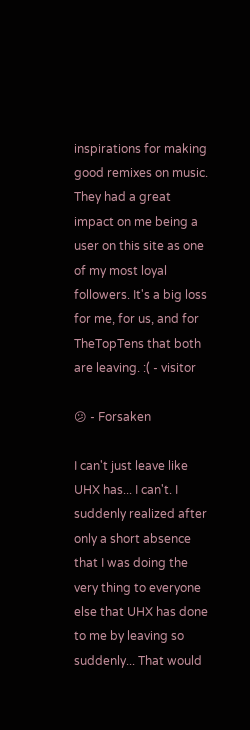inspirations for making good remixes on music. They had a great impact on me being a user on this site as one of my most loyal followers. It's a big loss for me, for us, and for TheTopTens that both are leaving. :( - visitor

😕 - Forsaken

I can't just leave like UHX has... I can't. I suddenly realized after only a short absence that I was doing the very thing to everyone else that UHX has done to me by leaving so suddenly... That would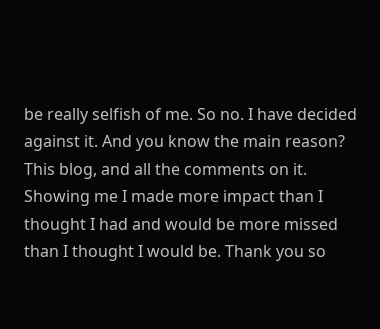be really selfish of me. So no. I have decided against it. And you know the main reason? This blog, and all the comments on it. Showing me I made more impact than I thought I had and would be more missed than I thought I would be. Thank you so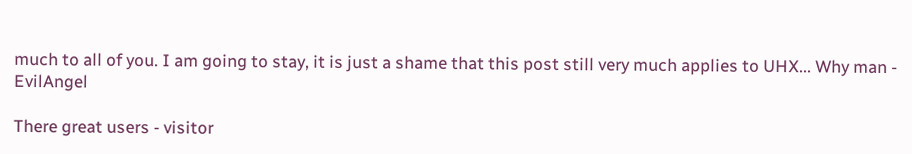much to all of you. I am going to stay, it is just a shame that this post still very much applies to UHX... Why man - EvilAngel

There great users - visitor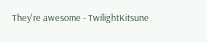They're awesome - TwilightKitsune